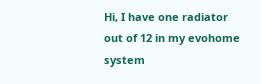Hi, I have one radiator out of 12 in my evohome system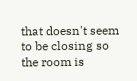that doesn't seem to be closing so the room is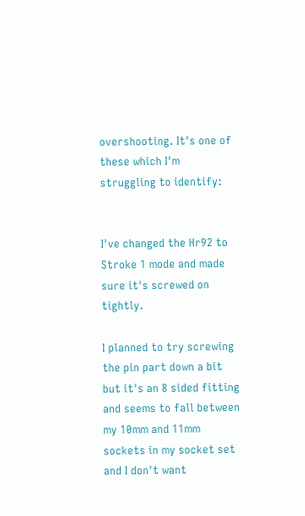overshooting. It's one of these which I'm struggling to identify:


I've changed the Hr92 to Stroke 1 mode and made sure it's screwed on tightly.

I planned to try screwing the pin part down a bit but it's an 8 sided fitting and seems to fall between my 10mm and 11mm sockets in my socket set and I don't want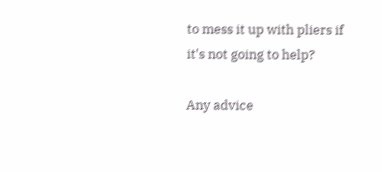to mess it up with pliers if it's not going to help?

Any advice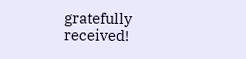gratefully received!